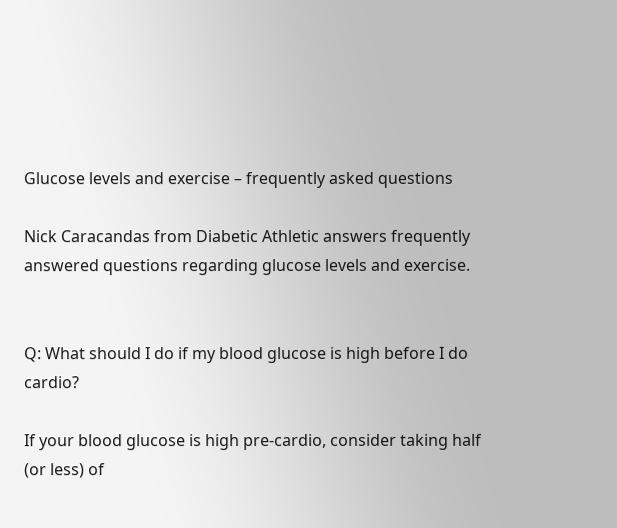Glucose levels and exercise – frequently asked questions

Nick Caracandas from Diabetic Athletic answers frequently answered questions regarding glucose levels and exercise.


Q: What should I do if my blood glucose is high before I do cardio?

If your blood glucose is high pre-cardio, consider taking half (or less) of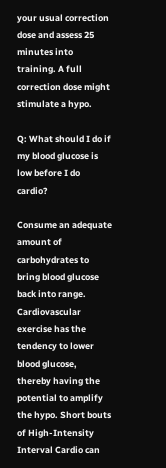your usual correction dose and assess 25 minutes into training. A full correction dose might stimulate a hypo.

Q: What should I do if my blood glucose is low before I do cardio?

Consume an adequate amount of carbohydrates to bring blood glucose back into range. Cardiovascular exercise has the tendency to lower blood glucose, thereby having the potential to amplify the hypo. Short bouts of High-Intensity Interval Cardio can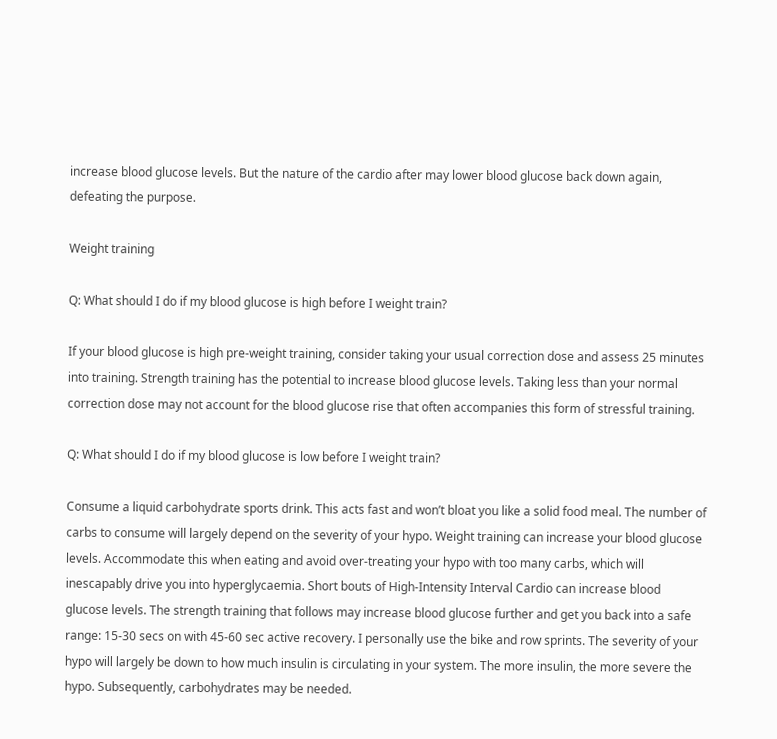increase blood glucose levels. But the nature of the cardio after may lower blood glucose back down again, defeating the purpose.

Weight training

Q: What should I do if my blood glucose is high before I weight train?

If your blood glucose is high pre-weight training, consider taking your usual correction dose and assess 25 minutes into training. Strength training has the potential to increase blood glucose levels. Taking less than your normal correction dose may not account for the blood glucose rise that often accompanies this form of stressful training.

Q: What should I do if my blood glucose is low before I weight train?

Consume a liquid carbohydrate sports drink. This acts fast and won’t bloat you like a solid food meal. The number of carbs to consume will largely depend on the severity of your hypo. Weight training can increase your blood glucose levels. Accommodate this when eating and avoid over-treating your hypo with too many carbs, which will inescapably drive you into hyperglycaemia. Short bouts of High-Intensity Interval Cardio can increase blood glucose levels. The strength training that follows may increase blood glucose further and get you back into a safe range: 15-30 secs on with 45-60 sec active recovery. I personally use the bike and row sprints. The severity of your hypo will largely be down to how much insulin is circulating in your system. The more insulin, the more severe the hypo. Subsequently, carbohydrates may be needed.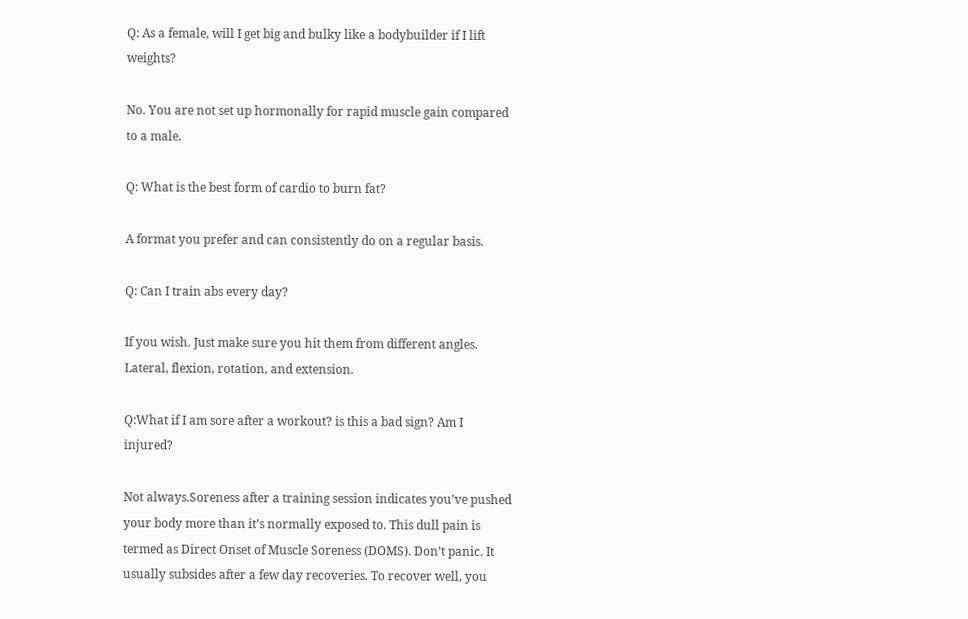Q: As a female, will I get big and bulky like a bodybuilder if I lift weights?

No. You are not set up hormonally for rapid muscle gain compared to a male.

Q: What is the best form of cardio to burn fat?

A format you prefer and can consistently do on a regular basis.

Q: Can I train abs every day?

If you wish. Just make sure you hit them from different angles. Lateral, flexion, rotation, and extension.

Q:What if I am sore after a workout? is this a bad sign? Am I injured?

Not always.Soreness after a training session indicates you’ve pushed your body more than it’s normally exposed to. This dull pain is termed as Direct Onset of Muscle Soreness (DOMS). Don’t panic. It usually subsides after a few day recoveries. To recover well, you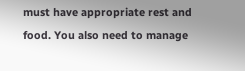must have appropriate rest and food. You also need to manage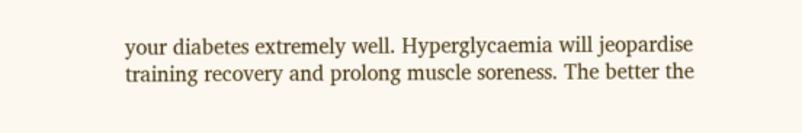your diabetes extremely well. Hyperglycaemia will jeopardise training recovery and prolong muscle soreness. The better the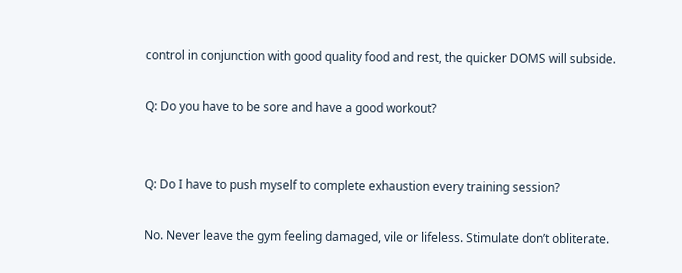control in conjunction with good quality food and rest, the quicker DOMS will subside.

Q: Do you have to be sore and have a good workout?


Q: Do I have to push myself to complete exhaustion every training session?

No. Never leave the gym feeling damaged, vile or lifeless. Stimulate don’t obliterate.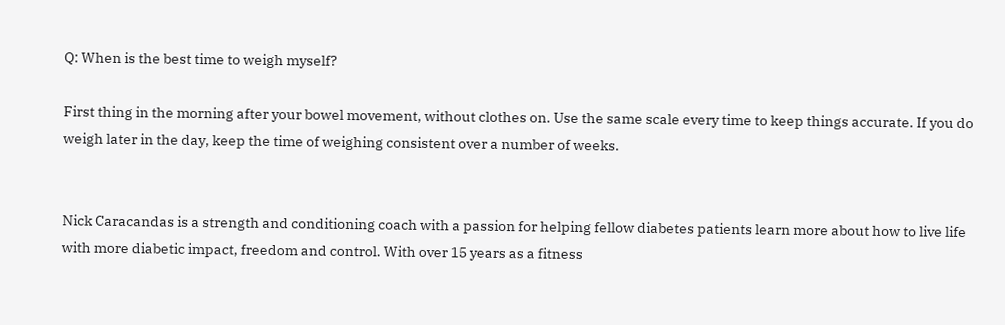Q: When is the best time to weigh myself?

First thing in the morning after your bowel movement, without clothes on. Use the same scale every time to keep things accurate. If you do weigh later in the day, keep the time of weighing consistent over a number of weeks.


Nick Caracandas is a strength and conditioning coach with a passion for helping fellow diabetes patients learn more about how to live life with more diabetic impact, freedom and control. With over 15 years as a fitness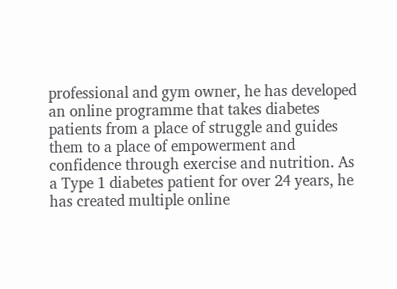professional and gym owner, he has developed an online programme that takes diabetes patients from a place of struggle and guides them to a place of empowerment and confidence through exercise and nutrition. As a Type 1 diabetes patient for over 24 years, he has created multiple online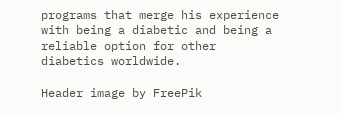programs that merge his experience with being a diabetic and being a reliable option for other diabetics worldwide.

Header image by FreePik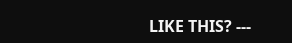LIKE THIS? ---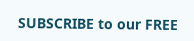SUBSCRIBE to our FREE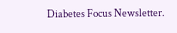Diabetes Focus Newsletter.